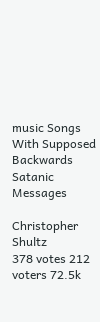music Songs With Supposed Backwards Satanic Messages

Christopher Shultz
378 votes 212 voters 72.5k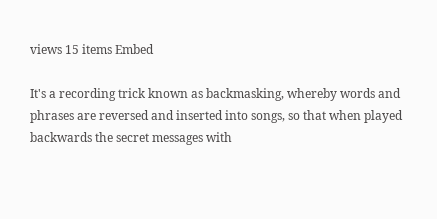views 15 items Embed

It's a recording trick known as backmasking, whereby words and phrases are reversed and inserted into songs, so that when played backwards the secret messages with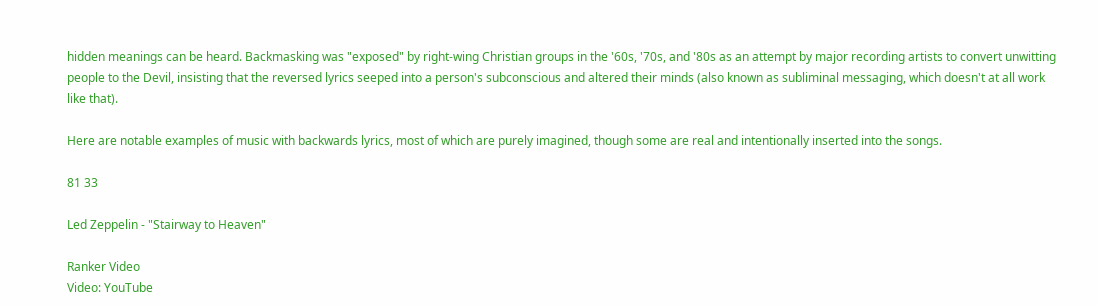hidden meanings can be heard. Backmasking was "exposed" by right-wing Christian groups in the '60s, '70s, and '80s as an attempt by major recording artists to convert unwitting people to the Devil, insisting that the reversed lyrics seeped into a person's subconscious and altered their minds (also known as subliminal messaging, which doesn't at all work like that).

Here are notable examples of music with backwards lyrics, most of which are purely imagined, though some are real and intentionally inserted into the songs.

81 33

Led Zeppelin - "Stairway to Heaven"

Ranker Video
Video: YouTube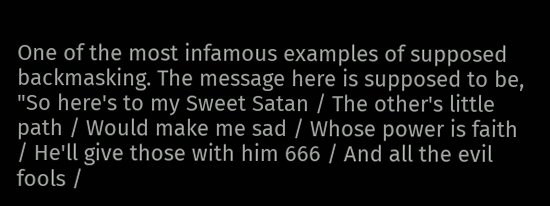One of the most infamous examples of supposed backmasking. The message here is supposed to be, "So here's to my Sweet Satan / The other's little path / Would make me sad / Whose power is faith / He'll give those with him 666 / And all the evil fools /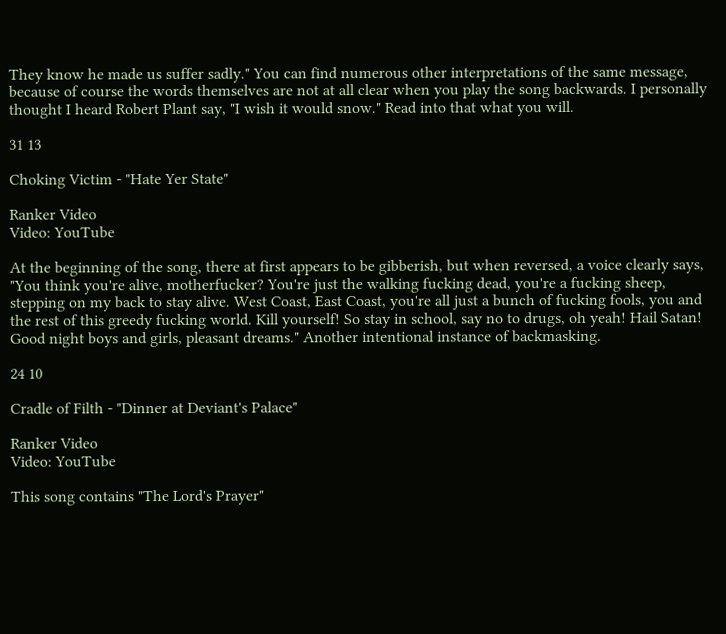They know he made us suffer sadly." You can find numerous other interpretations of the same message, because of course the words themselves are not at all clear when you play the song backwards. I personally thought I heard Robert Plant say, "I wish it would snow." Read into that what you will.

31 13

Choking Victim - "Hate Yer State"

Ranker Video
Video: YouTube

At the beginning of the song, there at first appears to be gibberish, but when reversed, a voice clearly says, "You think you're alive, motherfucker? You're just the walking fucking dead, you're a fucking sheep, stepping on my back to stay alive. West Coast, East Coast, you're all just a bunch of fucking fools, you and the rest of this greedy fucking world. Kill yourself! So stay in school, say no to drugs, oh yeah! Hail Satan! Good night boys and girls, pleasant dreams." Another intentional instance of backmasking.

24 10

Cradle of Filth - "Dinner at Deviant's Palace"

Ranker Video
Video: YouTube

This song contains "The Lord's Prayer"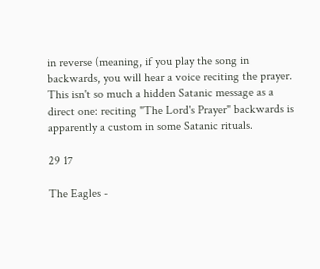in reverse (meaning, if you play the song in backwards, you will hear a voice reciting the prayer. This isn't so much a hidden Satanic message as a direct one: reciting "The Lord's Prayer" backwards is apparently a custom in some Satanic rituals.

29 17

The Eagles -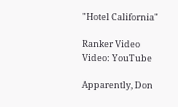"Hotel California"

Ranker Video
Video: YouTube

Apparently, Don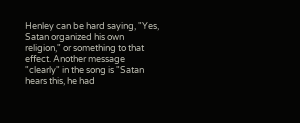Henley can be hard saying, "Yes, Satan organized his own religion," or something to that effect. Another message "clearly" in the song is "Satan hears this, he had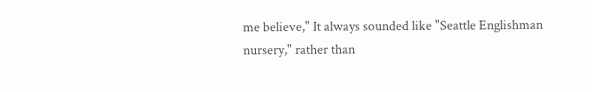me believe," It always sounded like "Seattle Englishman nursery," rather than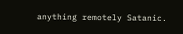anything remotely Satanic.